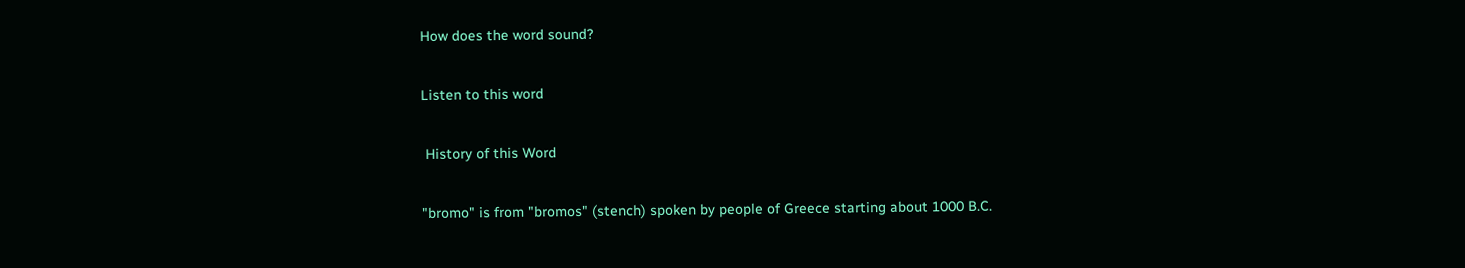How does the word sound?

Listen to this word

 History of this Word

"bromo" is from "bromos" (stench) spoken by people of Greece starting about 1000 B.C.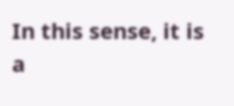In this sense, it is a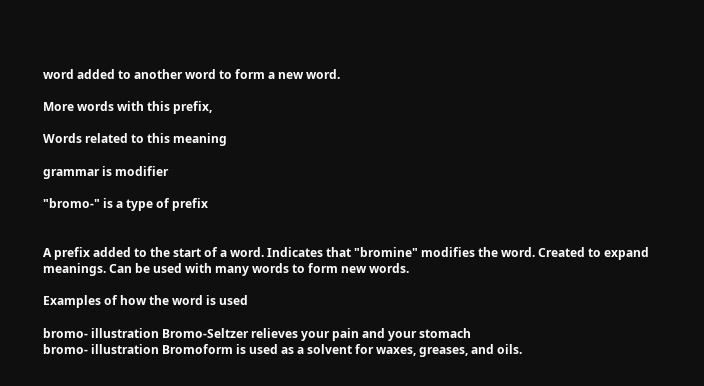word added to another word to form a new word.

More words with this prefix,

Words related to this meaning

grammar is modifier

"bromo-" is a type of prefix


A prefix added to the start of a word. Indicates that "bromine" modifies the word. Created to expand meanings. Can be used with many words to form new words.

Examples of how the word is used

bromo- illustration Bromo-Seltzer relieves your pain and your stomach
bromo- illustration Bromoform is used as a solvent for waxes, greases, and oils.